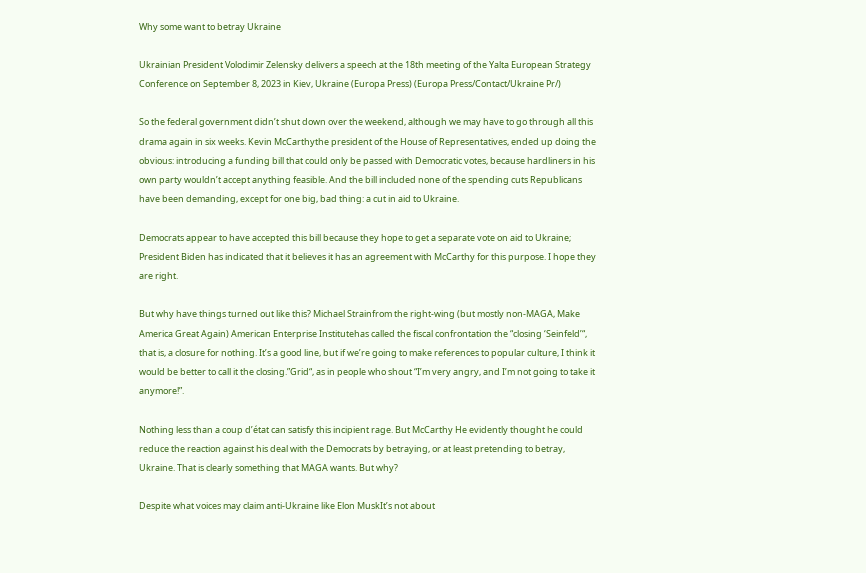Why some want to betray Ukraine

Ukrainian President Volodimir Zelensky delivers a speech at the 18th meeting of the Yalta European Strategy Conference on September 8, 2023 in Kiev, Ukraine (Europa Press) (Europa Press/Contact/Ukraine Pr/)

So the federal government didn’t shut down over the weekend, although we may have to go through all this drama again in six weeks. Kevin McCarthythe president of the House of Representatives, ended up doing the obvious: introducing a funding bill that could only be passed with Democratic votes, because hardliners in his own party wouldn’t accept anything feasible. And the bill included none of the spending cuts Republicans have been demanding, except for one big, bad thing: a cut in aid to Ukraine.

Democrats appear to have accepted this bill because they hope to get a separate vote on aid to Ukraine; President Biden has indicated that it believes it has an agreement with McCarthy for this purpose. I hope they are right.

But why have things turned out like this? Michael Strainfrom the right-wing (but mostly non-MAGA, Make America Great Again) American Enterprise Institutehas called the fiscal confrontation the “closing ‘Seinfeld’“, that is, a closure for nothing. It’s a good line, but if we’re going to make references to popular culture, I think it would be better to call it the closing.”Grid“, as in people who shout “I’m very angry, and I’m not going to take it anymore!”.

Nothing less than a coup d’état can satisfy this incipient rage. But McCarthy He evidently thought he could reduce the reaction against his deal with the Democrats by betraying, or at least pretending to betray, Ukraine. That is clearly something that MAGA wants. But why?

Despite what voices may claim anti-Ukraine like Elon MuskIt’s not about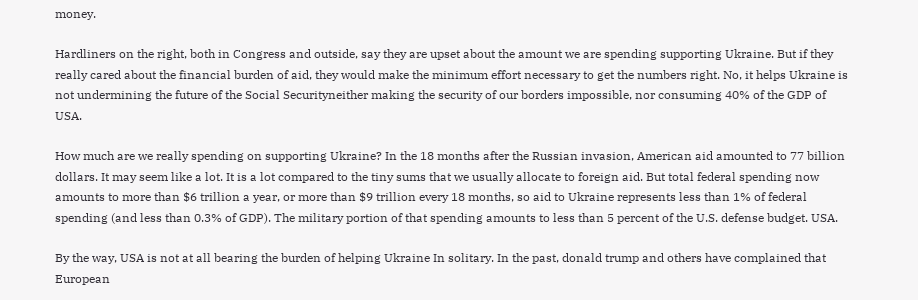money.

Hardliners on the right, both in Congress and outside, say they are upset about the amount we are spending supporting Ukraine. But if they really cared about the financial burden of aid, they would make the minimum effort necessary to get the numbers right. No, it helps Ukraine is not undermining the future of the Social Securityneither making the security of our borders impossible, nor consuming 40% of the GDP of USA.

How much are we really spending on supporting Ukraine? In the 18 months after the Russian invasion, American aid amounted to 77 billion dollars. It may seem like a lot. It is a lot compared to the tiny sums that we usually allocate to foreign aid. But total federal spending now amounts to more than $6 trillion a year, or more than $9 trillion every 18 months, so aid to Ukraine represents less than 1% of federal spending (and less than 0.3% of GDP). The military portion of that spending amounts to less than 5 percent of the U.S. defense budget. USA.

By the way, USA is not at all bearing the burden of helping Ukraine In solitary. In the past, donald trump and others have complained that European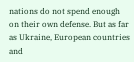nations do not spend enough on their own defense. But as far as Ukraine, European countries and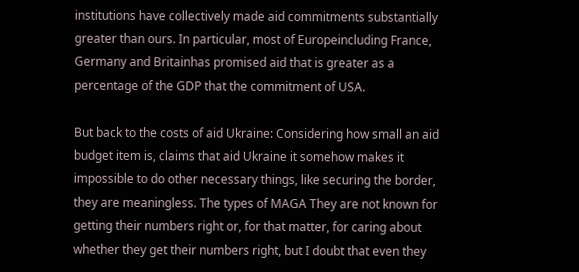institutions have collectively made aid commitments substantially greater than ours. In particular, most of Europeincluding France, Germany and Britainhas promised aid that is greater as a percentage of the GDP that the commitment of USA.

But back to the costs of aid Ukraine: Considering how small an aid budget item is, claims that aid Ukraine it somehow makes it impossible to do other necessary things, like securing the border, they are meaningless. The types of MAGA They are not known for getting their numbers right or, for that matter, for caring about whether they get their numbers right, but I doubt that even they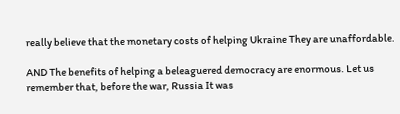really believe that the monetary costs of helping Ukraine They are unaffordable.

AND The benefits of helping a beleaguered democracy are enormous. Let us remember that, before the war, Russia It was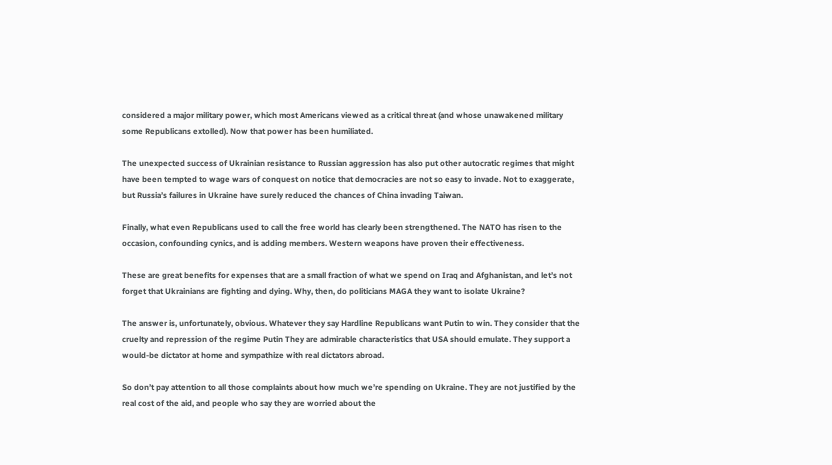considered a major military power, which most Americans viewed as a critical threat (and whose unawakened military some Republicans extolled). Now that power has been humiliated.

The unexpected success of Ukrainian resistance to Russian aggression has also put other autocratic regimes that might have been tempted to wage wars of conquest on notice that democracies are not so easy to invade. Not to exaggerate, but Russia’s failures in Ukraine have surely reduced the chances of China invading Taiwan.

Finally, what even Republicans used to call the free world has clearly been strengthened. The NATO has risen to the occasion, confounding cynics, and is adding members. Western weapons have proven their effectiveness.

These are great benefits for expenses that are a small fraction of what we spend on Iraq and Afghanistan, and let’s not forget that Ukrainians are fighting and dying. Why, then, do politicians MAGA they want to isolate Ukraine?

The answer is, unfortunately, obvious. Whatever they say Hardline Republicans want Putin to win. They consider that the cruelty and repression of the regime Putin They are admirable characteristics that USA should emulate. They support a would-be dictator at home and sympathize with real dictators abroad.

So don’t pay attention to all those complaints about how much we’re spending on Ukraine. They are not justified by the real cost of the aid, and people who say they are worried about the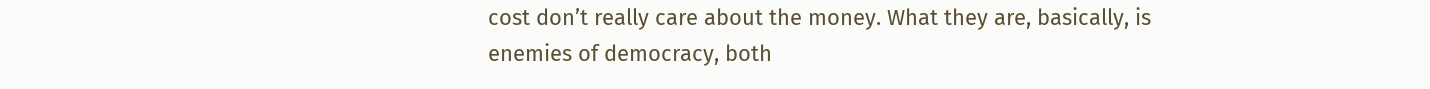cost don’t really care about the money. What they are, basically, is enemies of democracy, both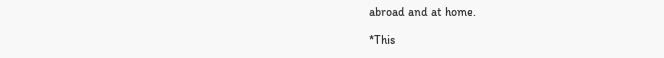abroad and at home.

*This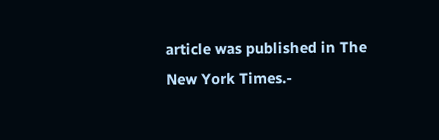article was published in The New York Times.-